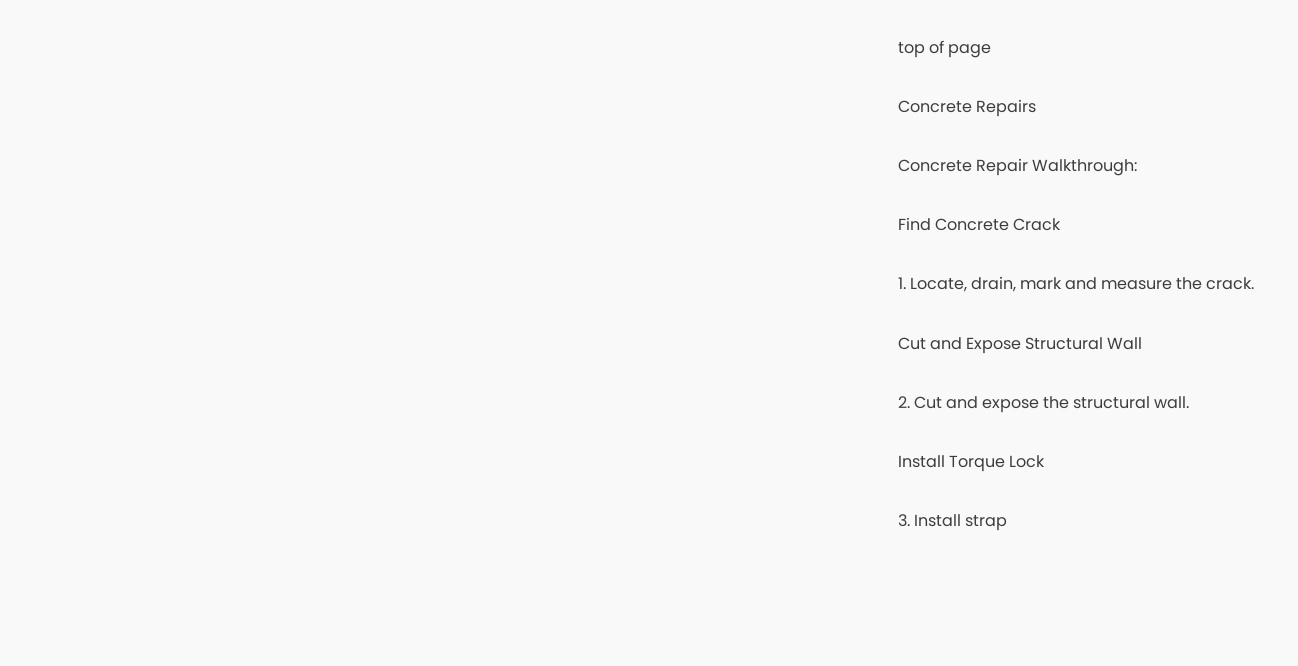top of page

Concrete Repairs

Concrete Repair Walkthrough:

Find Concrete Crack

1. Locate, drain, mark and measure the crack.

Cut and Expose Structural Wall

2. Cut and expose the structural wall.

Install Torque Lock

3. Install strap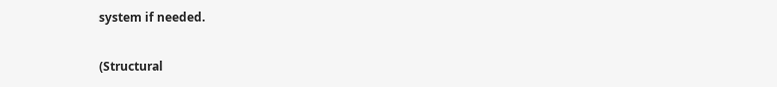system if needed.

(Structural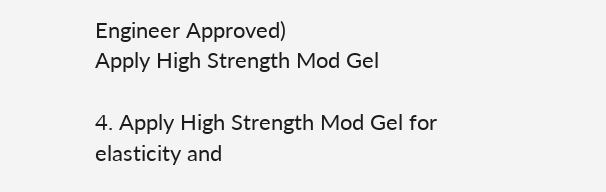Engineer Approved)
Apply High Strength Mod Gel

4. Apply High Strength Mod Gel for elasticity and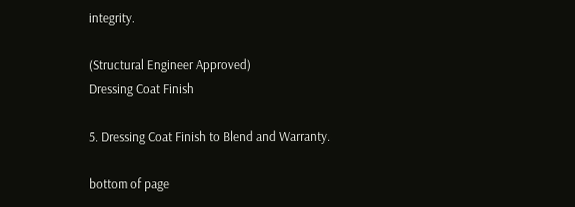integrity.

(Structural Engineer Approved)
Dressing Coat Finish

5. Dressing Coat Finish to Blend and Warranty.

bottom of page